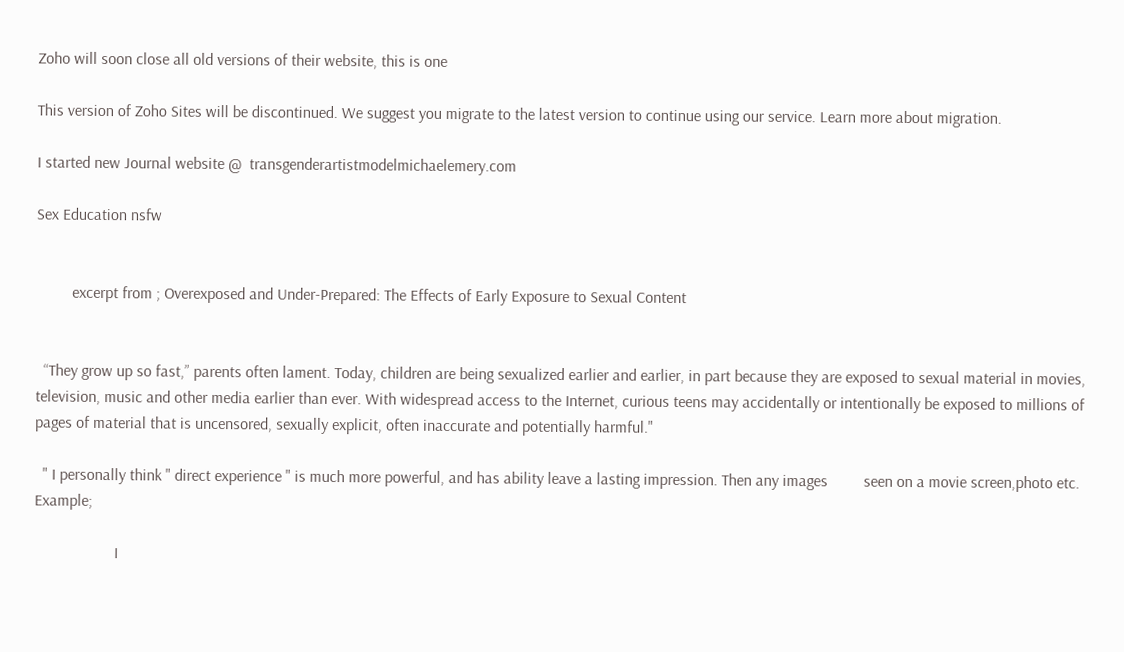Zoho will soon close all old versions of their website, this is one

This version of Zoho Sites will be discontinued. We suggest you migrate to the latest version to continue using our service. Learn more about migration.

I started new Journal website @  transgenderartistmodelmichaelemery.com

Sex Education nsfw


         excerpt from ; Overexposed and Under-Prepared: The Effects of Early Exposure to Sexual Content


  “They grow up so fast,” parents often lament. Today, children are being sexualized earlier and earlier, in part because they are exposed to sexual material in movies, television, music and other media earlier than ever. With widespread access to the Internet, curious teens may accidentally or intentionally be exposed to millions of pages of material that is uncensored, sexually explicit, often inaccurate and potentially harmful."

  " I personally think " direct experience " is much more powerful, and has ability leave a lasting impression. Then any images         seen on a movie screen,photo etc. Example;

                    I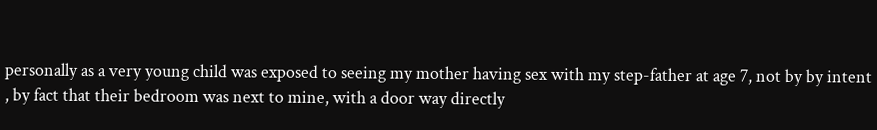personally as a very young child was exposed to seeing my mother having sex with my step-father at age 7, not by by intent , by fact that their bedroom was next to mine, with a door way directly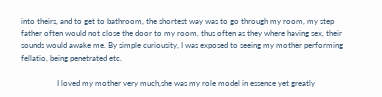into theirs, and to get to bathroom, the shortest way was to go through my room, my step father often would not close the door to my room, thus often as they where having sex, their sounds would awake me. By simple curiousity, I was exposed to seeing my mother performing fellatio, being penetrated etc.

                  I loved my mother very much,she was my role model in essence yet greatly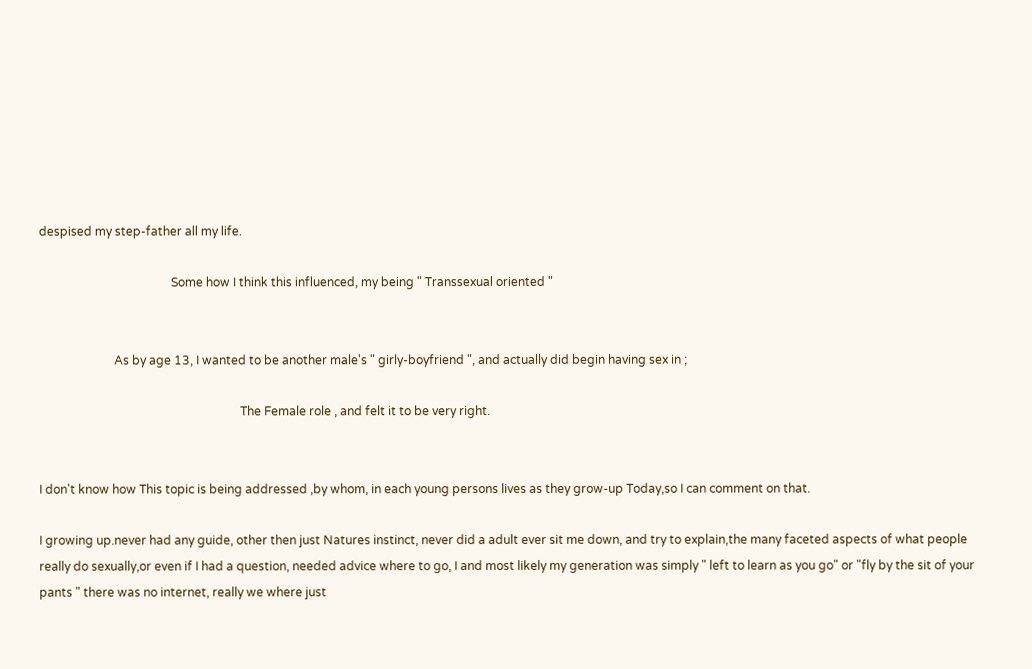despised my step-father all my life.

                                            Some how I think this influenced, my being " Transsexual oriented "


                         As by age 13, I wanted to be another male's " girly-boyfriend ", and actually did begin having sex in ;

                                                                   The Female role , and felt it to be very right.


I don't know how This topic is being addressed ,by whom, in each young persons lives as they grow-up Today,so I can comment on that.

I growing up.never had any guide, other then just Natures instinct, never did a adult ever sit me down, and try to explain,the many faceted aspects of what people really do sexually,or even if I had a question, needed advice where to go, I and most likely my generation was simply " left to learn as you go" or "fly by the sit of your pants " there was no internet, really we where just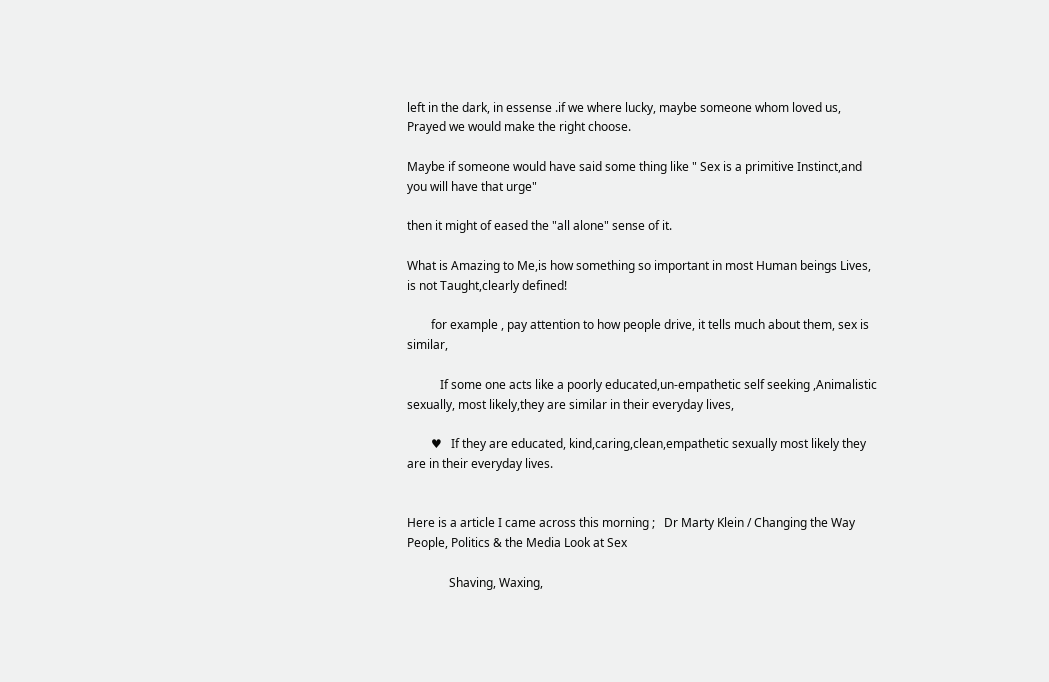left in the dark, in essense .if we where lucky, maybe someone whom loved us, Prayed we would make the right choose.

Maybe if someone would have said some thing like " Sex is a primitive Instinct,and you will have that urge"

then it might of eased the "all alone" sense of it.

What is Amazing to Me,is how something so important in most Human beings Lives, is not Taught,clearly defined!

        for example , pay attention to how people drive, it tells much about them, sex is similar,

           If some one acts like a poorly educated,un-empathetic self seeking ,Animalistic sexually, most likely,they are similar in their everyday lives,

        ♥   If they are educated, kind,caring,clean,empathetic sexually most likely they are in their everyday lives.


Here is a article I came across this morning ;   Dr Marty Klein / Changing the Way People, Politics & the Media Look at Sex

              Shaving, Waxing,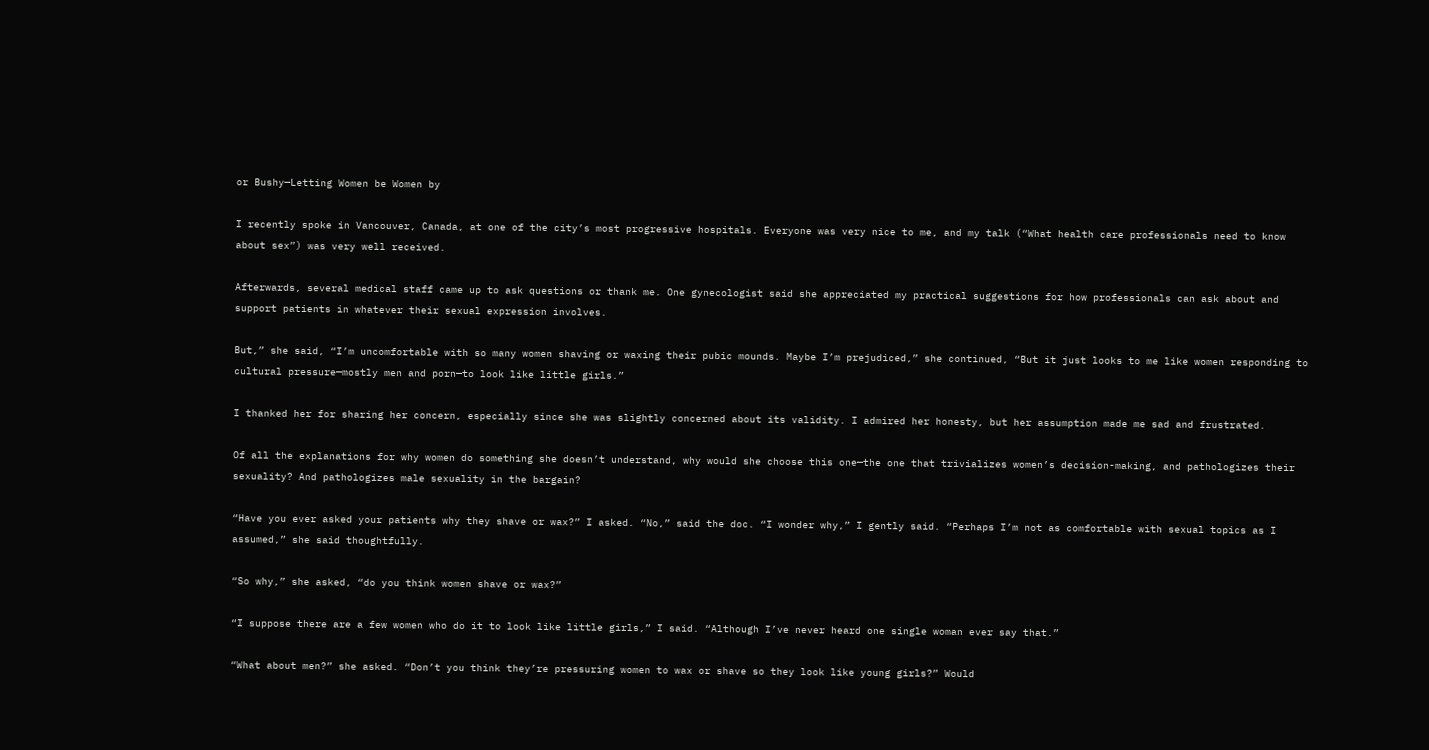or Bushy—Letting Women be Women by

I recently spoke in Vancouver, Canada, at one of the city’s most progressive hospitals. Everyone was very nice to me, and my talk (“What health care professionals need to know about sex”) was very well received.

Afterwards, several medical staff came up to ask questions or thank me. One gynecologist said she appreciated my practical suggestions for how professionals can ask about and support patients in whatever their sexual expression involves.

But,” she said, “I’m uncomfortable with so many women shaving or waxing their pubic mounds. Maybe I’m prejudiced,” she continued, “But it just looks to me like women responding to cultural pressure—mostly men and porn—to look like little girls.”

I thanked her for sharing her concern, especially since she was slightly concerned about its validity. I admired her honesty, but her assumption made me sad and frustrated.

Of all the explanations for why women do something she doesn’t understand, why would she choose this one—the one that trivializes women’s decision-making, and pathologizes their sexuality? And pathologizes male sexuality in the bargain?

“Have you ever asked your patients why they shave or wax?” I asked. “No,” said the doc. “I wonder why,” I gently said. “Perhaps I’m not as comfortable with sexual topics as I assumed,” she said thoughtfully.

“So why,” she asked, “do you think women shave or wax?”

“I suppose there are a few women who do it to look like little girls,” I said. “Although I’ve never heard one single woman ever say that.”

“What about men?” she asked. “Don’t you think they’re pressuring women to wax or shave so they look like young girls?” Would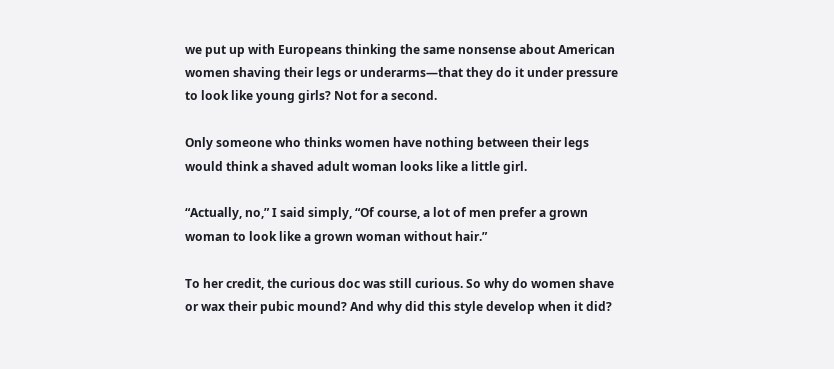we put up with Europeans thinking the same nonsense about American women shaving their legs or underarms—that they do it under pressure to look like young girls? Not for a second.

Only someone who thinks women have nothing between their legs would think a shaved adult woman looks like a little girl.

“Actually, no,” I said simply, “Of course, a lot of men prefer a grown woman to look like a grown woman without hair.”

To her credit, the curious doc was still curious. So why do women shave or wax their pubic mound? And why did this style develop when it did?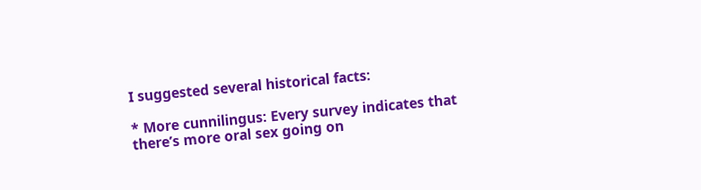I suggested several historical facts:

* More cunnilingus: Every survey indicates that there’s more oral sex going on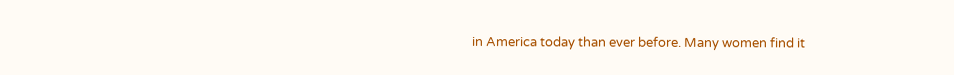in America today than ever before. Many women find it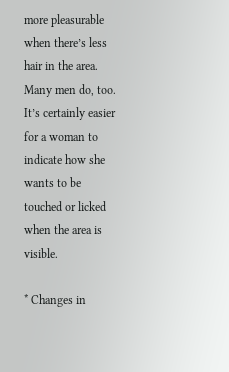more pleasurable when there’s less hair in the area. Many men do, too. It’s certainly easier for a woman to indicate how she wants to be touched or licked when the area is visible.

* Changes in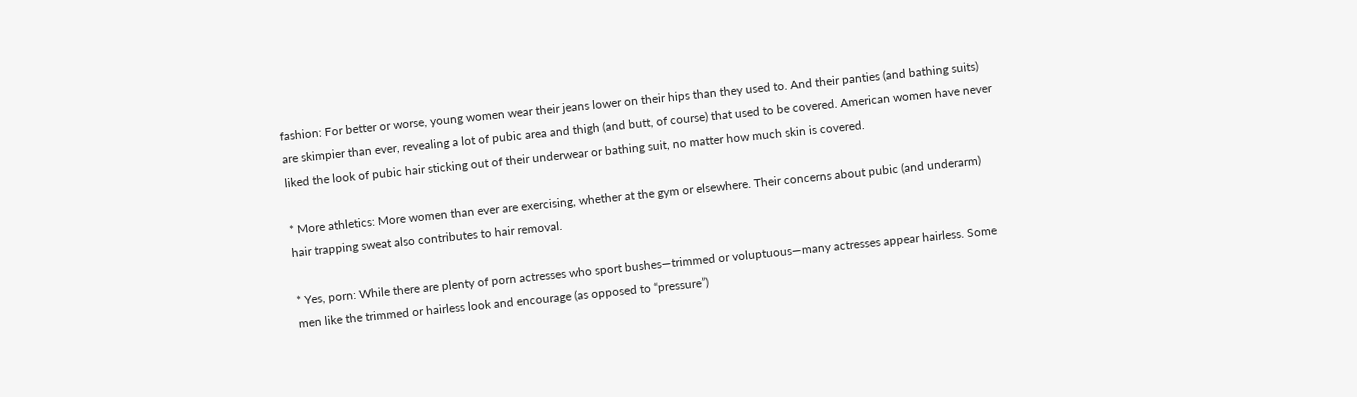fashion: For better or worse, young women wear their jeans lower on their hips than they used to. And their panties (and bathing suits) are skimpier than ever, revealing a lot of pubic area and thigh (and butt, of course) that used to be covered. American women have never liked the look of pubic hair sticking out of their underwear or bathing suit, no matter how much skin is covered.

* More athletics: More women than ever are exercising, whether at the gym or elsewhere. Their concerns about pubic (and underarm) hair trapping sweat also contributes to hair removal.

* Yes, porn: While there are plenty of porn actresses who sport bushes—trimmed or voluptuous—many actresses appear hairless. Some men like the trimmed or hairless look and encourage (as opposed to “pressure”)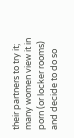their partners to try it; many women view it in porn (or locker rooms) and decide to do so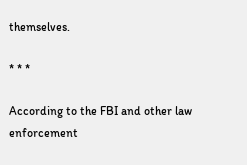themselves.

* * *

According to the FBI and other law enforcement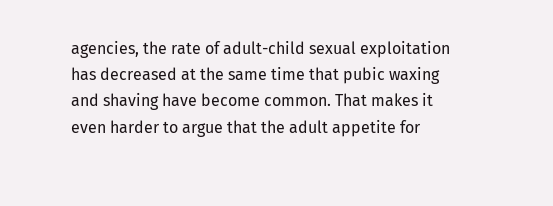agencies, the rate of adult-child sexual exploitation has decreased at the same time that pubic waxing and shaving have become common. That makes it even harder to argue that the adult appetite for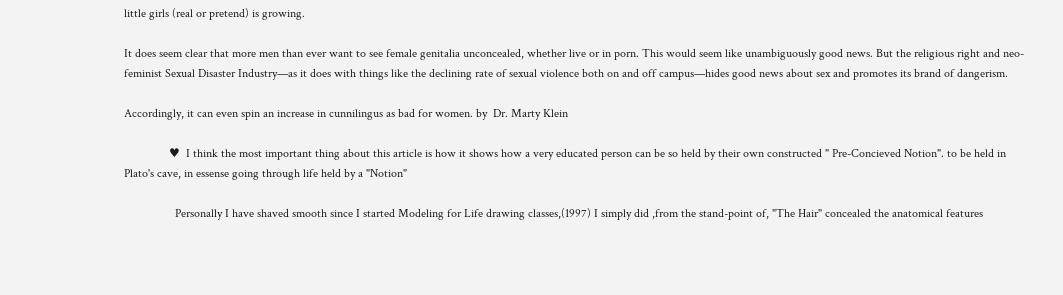little girls (real or pretend) is growing.

It does seem clear that more men than ever want to see female genitalia unconcealed, whether live or in porn. This would seem like unambiguously good news. But the religious right and neo-feminist Sexual Disaster Industry—as it does with things like the declining rate of sexual violence both on and off campus—hides good news about sex and promotes its brand of dangerism.

Accordingly, it can even spin an increase in cunnilingus as bad for women. by  Dr. Marty Klein

               ♥  I think the most important thing about this article is how it shows how a very educated person can be so held by their own constructed " Pre-Concieved Notion". to be held in Plato's cave, in essense going through life held by a "Notion"

                 Personally I have shaved smooth since I started Modeling for Life drawing classes,(1997) I simply did ,from the stand-point of, "The Hair" concealed the anatomical features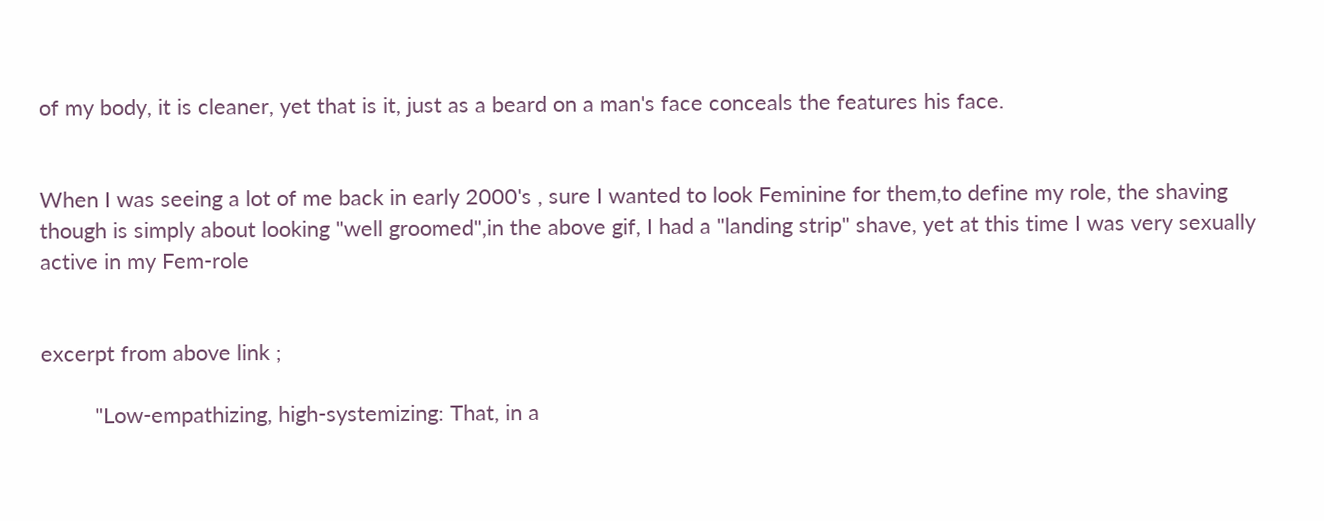of my body, it is cleaner, yet that is it, just as a beard on a man's face conceals the features his face.


When I was seeing a lot of me back in early 2000's , sure I wanted to look Feminine for them,to define my role, the shaving though is simply about looking "well groomed",in the above gif, I had a "landing strip" shave, yet at this time I was very sexually active in my Fem-role


excerpt from above link ;

         "Low-empathizing, high-systemizing: That, in a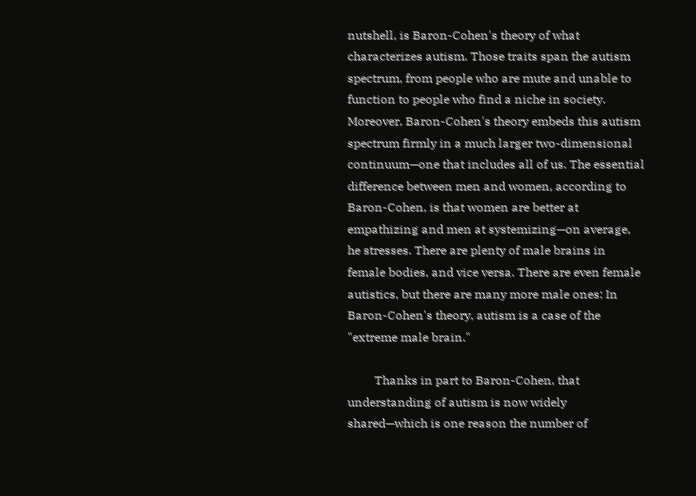nutshell, is Baron-Cohen's theory of what characterizes autism. Those traits span the autism spectrum, from people who are mute and unable to function to people who find a niche in society. Moreover, Baron-Cohen's theory embeds this autism spectrum firmly in a much larger two-dimensional continuum—one that includes all of us. The essential difference between men and women, according to Baron-Cohen, is that women are better at empathizing and men at systemizing—on average, he stresses. There are plenty of male brains in female bodies, and vice versa. There are even female autistics, but there are many more male ones: In Baron-Cohen's theory, autism is a case of the "extreme male brain."

         Thanks in part to Baron-Cohen, that understanding of autism is now widely shared—which is one reason the number of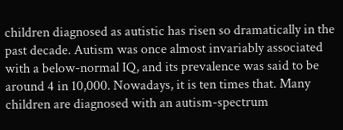children diagnosed as autistic has risen so dramatically in the past decade. Autism was once almost invariably associated with a below-normal IQ, and its prevalence was said to be around 4 in 10,000. Nowadays, it is ten times that. Many children are diagnosed with an autism-spectrum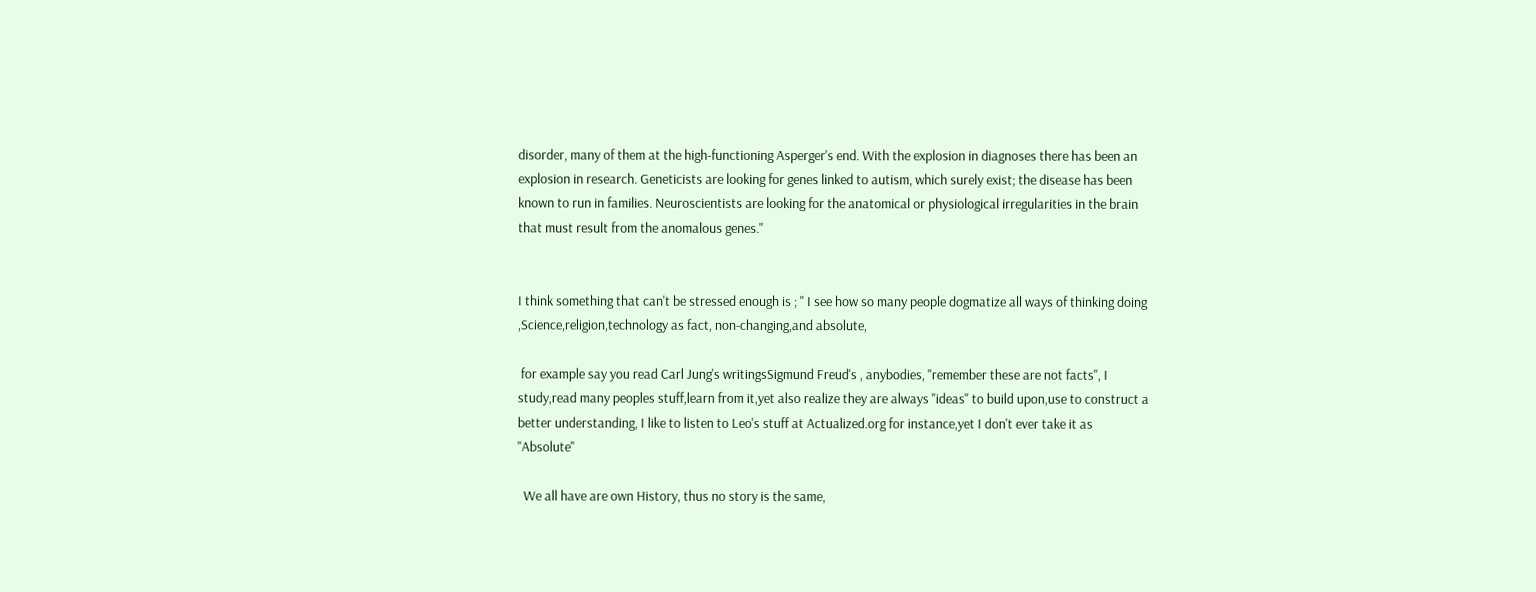disorder, many of them at the high-functioning Asperger's end. With the explosion in diagnoses there has been an explosion in research. Geneticists are looking for genes linked to autism, which surely exist; the disease has been known to run in families. Neuroscientists are looking for the anatomical or physiological irregularities in the brain that must result from the anomalous genes."


I think something that can't be stressed enough is ; " I see how so many people dogmatize all ways of thinking doing ,Science,religion,technology as fact, non-changing,and absolute,

 for example say you read Carl Jung's writingsSigmund Freud's , anybodies, "remember these are not facts", I study,read many peoples stuff,learn from it,yet also realize they are always "ideas" to build upon,use to construct a better understanding, I like to listen to Leo's stuff at Actualized.org for instance,yet I don't ever take it as "Absolute"

  We all have are own History, thus no story is the same,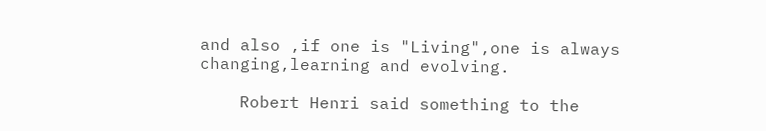and also ,if one is "Living",one is always changing,learning and evolving.

    Robert Henri said something to the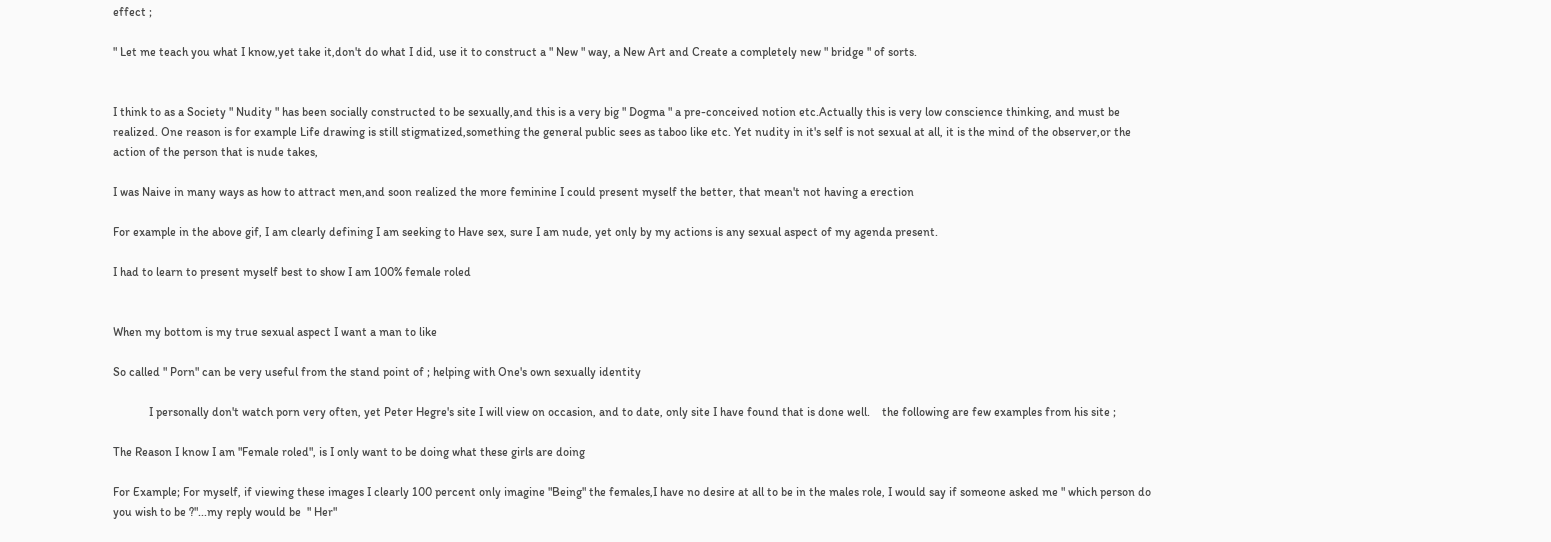effect ;

" Let me teach you what I know,yet take it,don't do what I did, use it to construct a " New " way, a New Art and Create a completely new " bridge " of sorts.


I think to as a Society " Nudity " has been socially constructed to be sexually,and this is a very big " Dogma " a pre-conceived notion etc.Actually this is very low conscience thinking, and must be realized. One reason is for example Life drawing is still stigmatized,something the general public sees as taboo like etc. Yet nudity in it's self is not sexual at all, it is the mind of the observer,or the action of the person that is nude takes,

I was Naive in many ways as how to attract men,and soon realized the more feminine I could present myself the better, that mean't not having a erection

For example in the above gif, I am clearly defining I am seeking to Have sex, sure I am nude, yet only by my actions is any sexual aspect of my agenda present.

I had to learn to present myself best to show I am 100% female roled


When my bottom is my true sexual aspect I want a man to like

So called " Porn" can be very useful from the stand point of ; helping with One's own sexually identity

            I personally don't watch porn very often, yet Peter Hegre's site I will view on occasion, and to date, only site I have found that is done well.    the following are few examples from his site ;

The Reason I know I am "Female roled", is I only want to be doing what these girls are doing

For Example; For myself, if viewing these images I clearly 100 percent only imagine "Being" the females,I have no desire at all to be in the males role, I would say if someone asked me " which person do you wish to be ?"...my reply would be  " Her"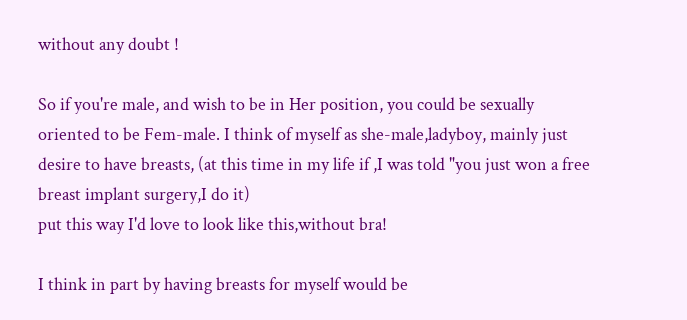without any doubt !

So if you're male, and wish to be in Her position, you could be sexually oriented to be Fem-male. I think of myself as she-male,ladyboy, mainly just desire to have breasts, (at this time in my life if ,I was told "you just won a free breast implant surgery,I do it)
put this way I'd love to look like this,without bra!

I think in part by having breasts for myself would be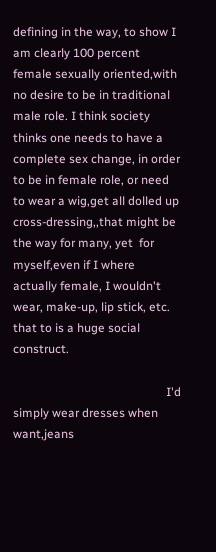defining in the way, to show I am clearly 100 percent female sexually oriented,with no desire to be in traditional male role. I think society thinks one needs to have a complete sex change, in order to be in female role, or need to wear a wig,get all dolled up cross-dressing,,that might be the way for many, yet  for myself,even if I where actually female, I wouldn't wear, make-up, lip stick, etc. that to is a huge social construct.

                                                   I'd simply wear dresses when want,jeans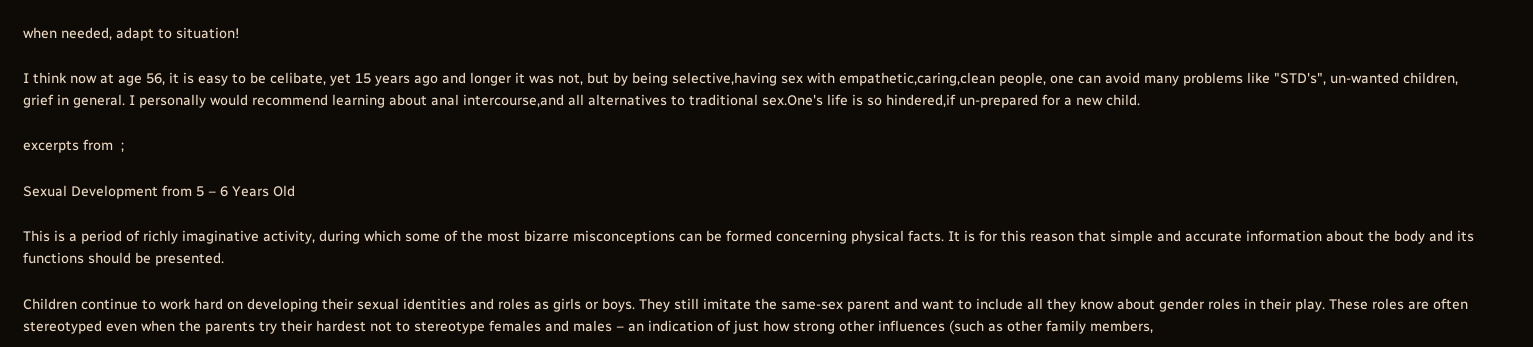when needed, adapt to situation!

I think now at age 56, it is easy to be celibate, yet 15 years ago and longer it was not, but by being selective,having sex with empathetic,caring,clean people, one can avoid many problems like "STD's", un-wanted children, grief in general. I personally would recommend learning about anal intercourse,and all alternatives to traditional sex.One's life is so hindered,if un-prepared for a new child.

excerpts from  ;

Sexual Development from 5 – 6 Years Old

This is a period of richly imaginative activity, during which some of the most bizarre misconceptions can be formed concerning physical facts. It is for this reason that simple and accurate information about the body and its functions should be presented.

Children continue to work hard on developing their sexual identities and roles as girls or boys. They still imitate the same-sex parent and want to include all they know about gender roles in their play. These roles are often stereotyped even when the parents try their hardest not to stereotype females and males – an indication of just how strong other influences (such as other family members,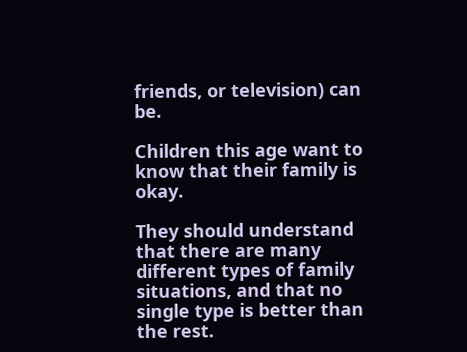friends, or television) can be.

Children this age want to know that their family is okay.

They should understand that there are many different types of family situations, and that no single type is better than the rest.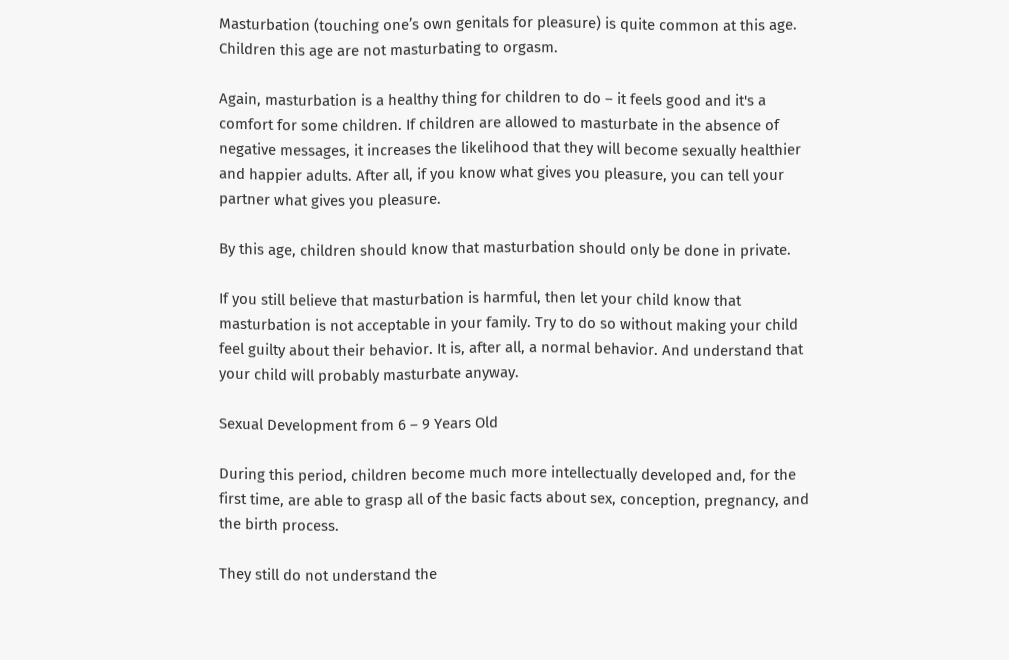Masturbation (touching one’s own genitals for pleasure) is quite common at this age. Children this age are not masturbating to orgasm.

Again, masturbation is a healthy thing for children to do – it feels good and it's a comfort for some children. If children are allowed to masturbate in the absence of negative messages, it increases the likelihood that they will become sexually healthier and happier adults. After all, if you know what gives you pleasure, you can tell your partner what gives you pleasure.

By this age, children should know that masturbation should only be done in private.

If you still believe that masturbation is harmful, then let your child know that masturbation is not acceptable in your family. Try to do so without making your child feel guilty about their behavior. It is, after all, a normal behavior. And understand that your child will probably masturbate anyway.

Sexual Development from 6 – 9 Years Old

During this period, children become much more intellectually developed and, for the first time, are able to grasp all of the basic facts about sex, conception, pregnancy, and the birth process.

They still do not understand the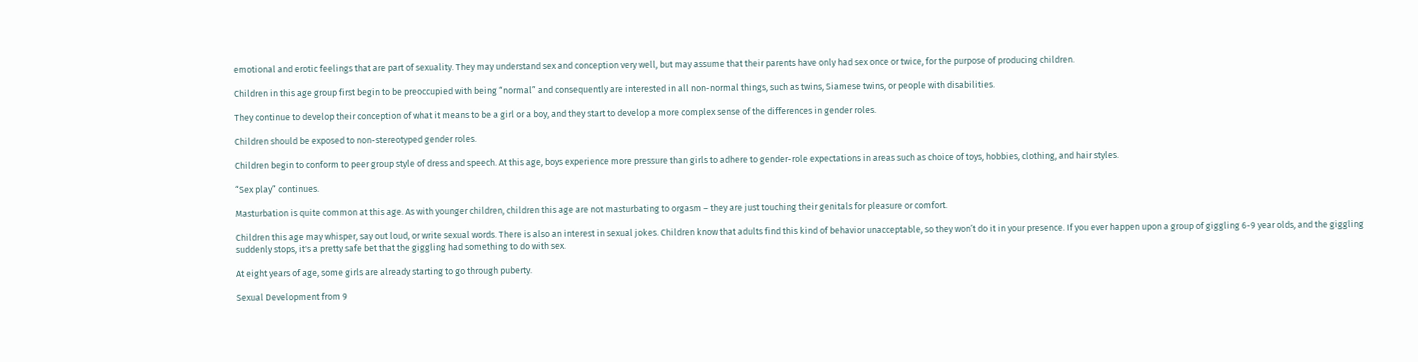emotional and erotic feelings that are part of sexuality. They may understand sex and conception very well, but may assume that their parents have only had sex once or twice, for the purpose of producing children.

Children in this age group first begin to be preoccupied with being “normal” and consequently are interested in all non-normal things, such as twins, Siamese twins, or people with disabilities.

They continue to develop their conception of what it means to be a girl or a boy, and they start to develop a more complex sense of the differences in gender roles.

Children should be exposed to non-stereotyped gender roles.

Children begin to conform to peer group style of dress and speech. At this age, boys experience more pressure than girls to adhere to gender-role expectations in areas such as choice of toys, hobbies, clothing, and hair styles.

“Sex play” continues.

Masturbation is quite common at this age. As with younger children, children this age are not masturbating to orgasm – they are just touching their genitals for pleasure or comfort.

Children this age may whisper, say out loud, or write sexual words. There is also an interest in sexual jokes. Children know that adults find this kind of behavior unacceptable, so they won’t do it in your presence. If you ever happen upon a group of giggling 6-9 year olds, and the giggling suddenly stops, it's a pretty safe bet that the giggling had something to do with sex.

At eight years of age, some girls are already starting to go through puberty.

Sexual Development from 9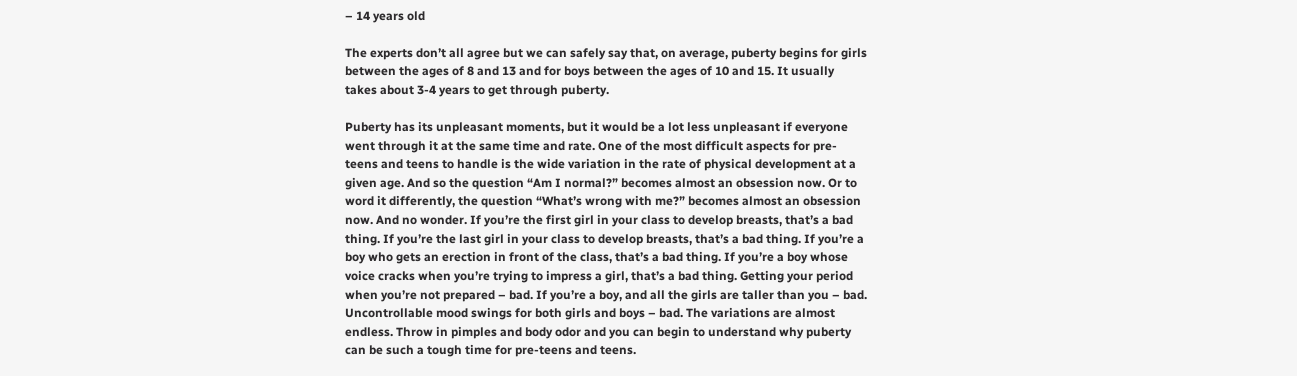– 14 years old

The experts don’t all agree but we can safely say that, on average, puberty begins for girls between the ages of 8 and 13 and for boys between the ages of 10 and 15. It usually takes about 3-4 years to get through puberty.

Puberty has its unpleasant moments, but it would be a lot less unpleasant if everyone went through it at the same time and rate. One of the most difficult aspects for pre-teens and teens to handle is the wide variation in the rate of physical development at a given age. And so the question “Am I normal?” becomes almost an obsession now. Or to word it differently, the question “What’s wrong with me?” becomes almost an obsession now. And no wonder. If you’re the first girl in your class to develop breasts, that’s a bad thing. If you’re the last girl in your class to develop breasts, that’s a bad thing. If you’re a boy who gets an erection in front of the class, that’s a bad thing. If you’re a boy whose voice cracks when you’re trying to impress a girl, that’s a bad thing. Getting your period when you’re not prepared – bad. If you’re a boy, and all the girls are taller than you – bad. Uncontrollable mood swings for both girls and boys – bad. The variations are almost endless. Throw in pimples and body odor and you can begin to understand why puberty can be such a tough time for pre-teens and teens.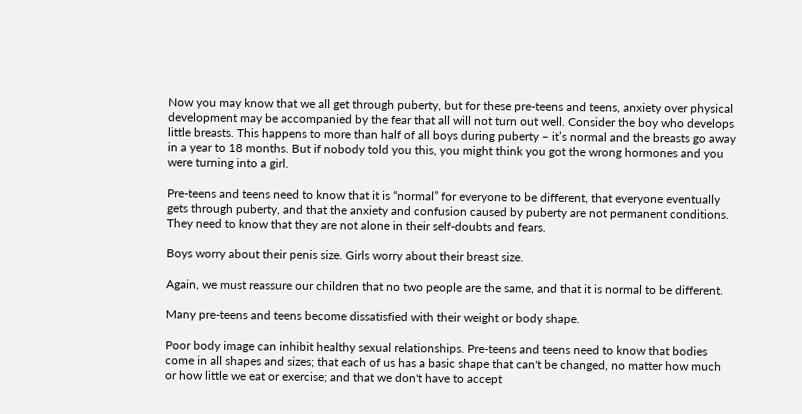Now you may know that we all get through puberty, but for these pre-teens and teens, anxiety over physical development may be accompanied by the fear that all will not turn out well. Consider the boy who develops little breasts. This happens to more than half of all boys during puberty – it’s normal and the breasts go away in a year to 18 months. But if nobody told you this, you might think you got the wrong hormones and you were turning into a girl.

Pre-teens and teens need to know that it is “normal” for everyone to be different, that everyone eventually gets through puberty, and that the anxiety and confusion caused by puberty are not permanent conditions. They need to know that they are not alone in their self-doubts and fears.

Boys worry about their penis size. Girls worry about their breast size.

Again, we must reassure our children that no two people are the same, and that it is normal to be different.

Many pre-teens and teens become dissatisfied with their weight or body shape.

Poor body image can inhibit healthy sexual relationships. Pre-teens and teens need to know that bodies come in all shapes and sizes; that each of us has a basic shape that can't be changed, no matter how much or how little we eat or exercise; and that we don't have to accept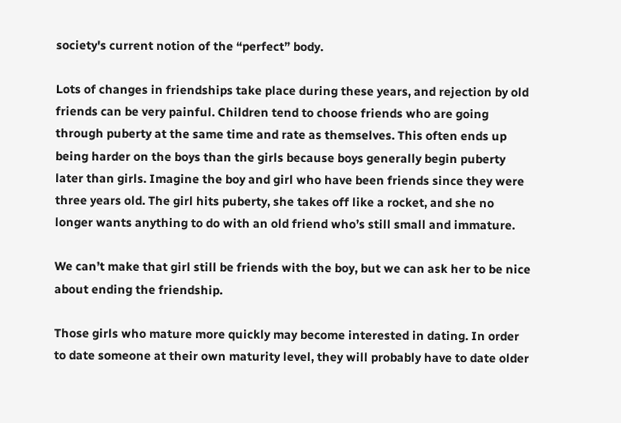society's current notion of the “perfect” body.

Lots of changes in friendships take place during these years, and rejection by old friends can be very painful. Children tend to choose friends who are going through puberty at the same time and rate as themselves. This often ends up being harder on the boys than the girls because boys generally begin puberty later than girls. Imagine the boy and girl who have been friends since they were three years old. The girl hits puberty, she takes off like a rocket, and she no longer wants anything to do with an old friend who’s still small and immature.

We can’t make that girl still be friends with the boy, but we can ask her to be nice about ending the friendship.

Those girls who mature more quickly may become interested in dating. In order to date someone at their own maturity level, they will probably have to date older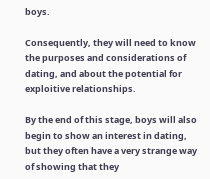boys.

Consequently, they will need to know the purposes and considerations of dating, and about the potential for exploitive relationships.

By the end of this stage, boys will also begin to show an interest in dating, but they often have a very strange way of showing that they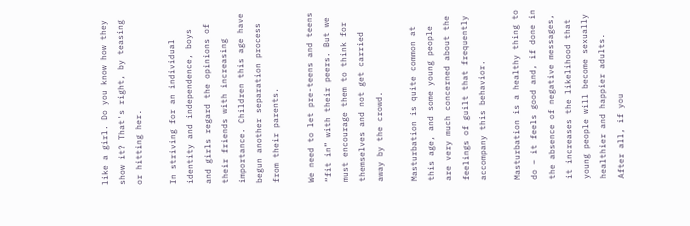like a girl. Do you know how they show it? That's right, by teasing or hitting her.

In striving for an individual identity and independence, boys and girls regard the opinions of their friends with increasing importance. Children this age have begun another separation process from their parents.

We need to let pre-teens and teens “fit in” with their peers. But we must encourage them to think for themselves and not get carried away by the crowd.

Masturbation is quite common at this age, and some young people are very much concerned about the feelings of guilt that frequently accompany this behavior.

Masturbation is a healthy thing to do – it feels good and, if done in the absence of negative messages, it increases the likelihood that young people will become sexually healthier and happier adults. After all, if you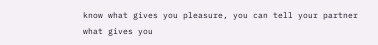know what gives you pleasure, you can tell your partner what gives you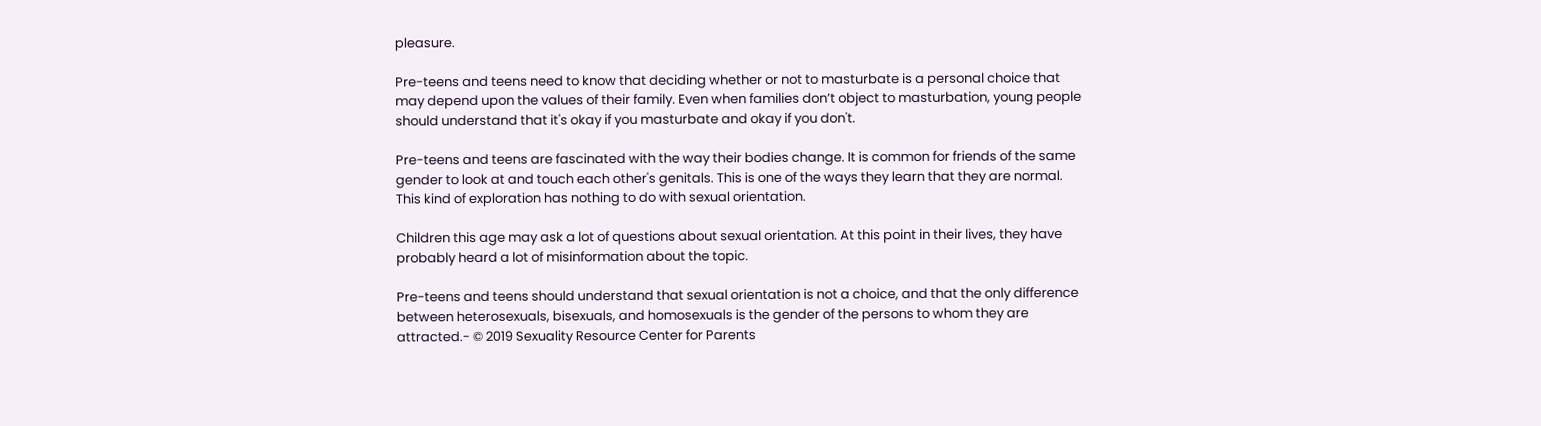pleasure.

Pre-teens and teens need to know that deciding whether or not to masturbate is a personal choice that may depend upon the values of their family. Even when families don’t object to masturbation, young people should understand that it's okay if you masturbate and okay if you don't.

Pre-teens and teens are fascinated with the way their bodies change. It is common for friends of the same gender to look at and touch each other's genitals. This is one of the ways they learn that they are normal. This kind of exploration has nothing to do with sexual orientation.

Children this age may ask a lot of questions about sexual orientation. At this point in their lives, they have probably heard a lot of misinformation about the topic.

Pre-teens and teens should understand that sexual orientation is not a choice, and that the only difference between heterosexuals, bisexuals, and homosexuals is the gender of the persons to whom they are attracted.- © 2019 Sexuality Resource Center for Parents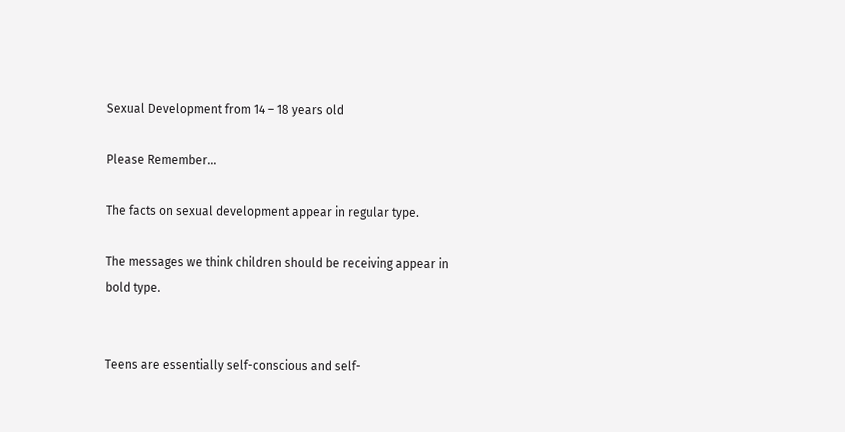Sexual Development from 14 – 18 years old

Please Remember...

The facts on sexual development appear in regular type.

The messages we think children should be receiving appear in
bold type.


Teens are essentially self-conscious and self-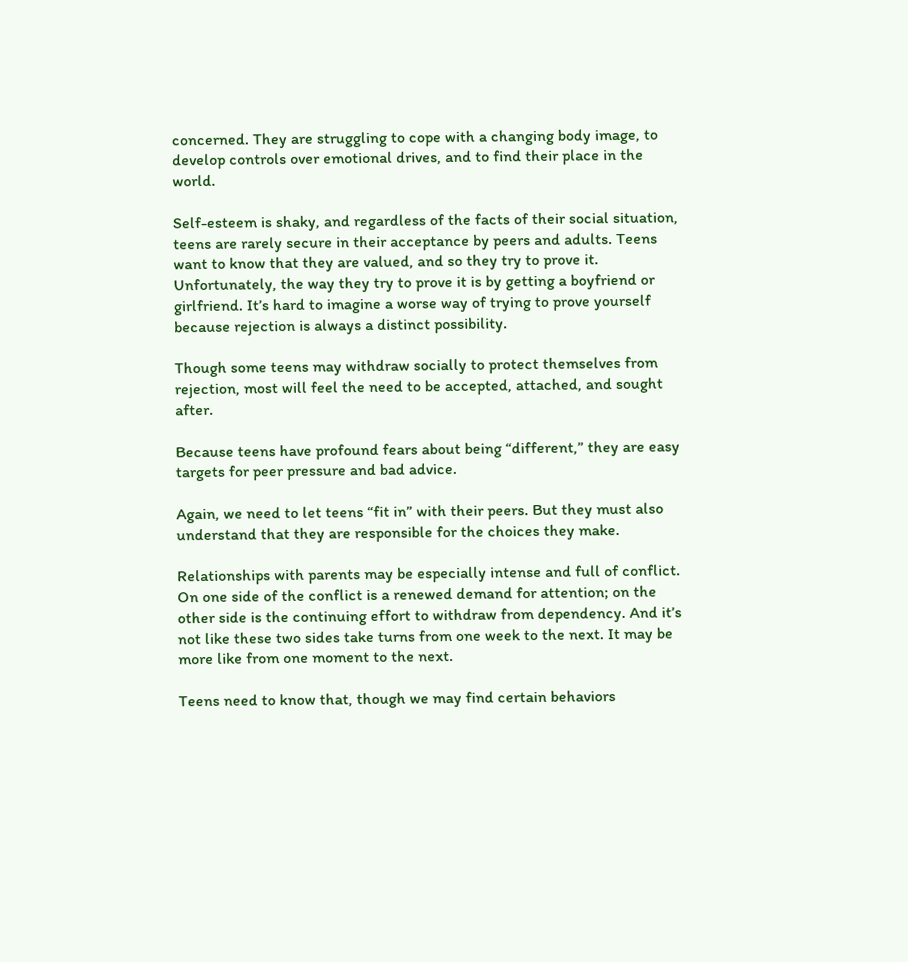concerned. They are struggling to cope with a changing body image, to develop controls over emotional drives, and to find their place in the world.

Self-esteem is shaky, and regardless of the facts of their social situation, teens are rarely secure in their acceptance by peers and adults. Teens want to know that they are valued, and so they try to prove it. Unfortunately, the way they try to prove it is by getting a boyfriend or girlfriend. It’s hard to imagine a worse way of trying to prove yourself because rejection is always a distinct possibility.

Though some teens may withdraw socially to protect themselves from rejection, most will feel the need to be accepted, attached, and sought after.

Because teens have profound fears about being “different,” they are easy targets for peer pressure and bad advice.

Again, we need to let teens “fit in” with their peers. But they must also understand that they are responsible for the choices they make.

Relationships with parents may be especially intense and full of conflict. On one side of the conflict is a renewed demand for attention; on the other side is the continuing effort to withdraw from dependency. And it’s not like these two sides take turns from one week to the next. It may be more like from one moment to the next.

Teens need to know that, though we may find certain behaviors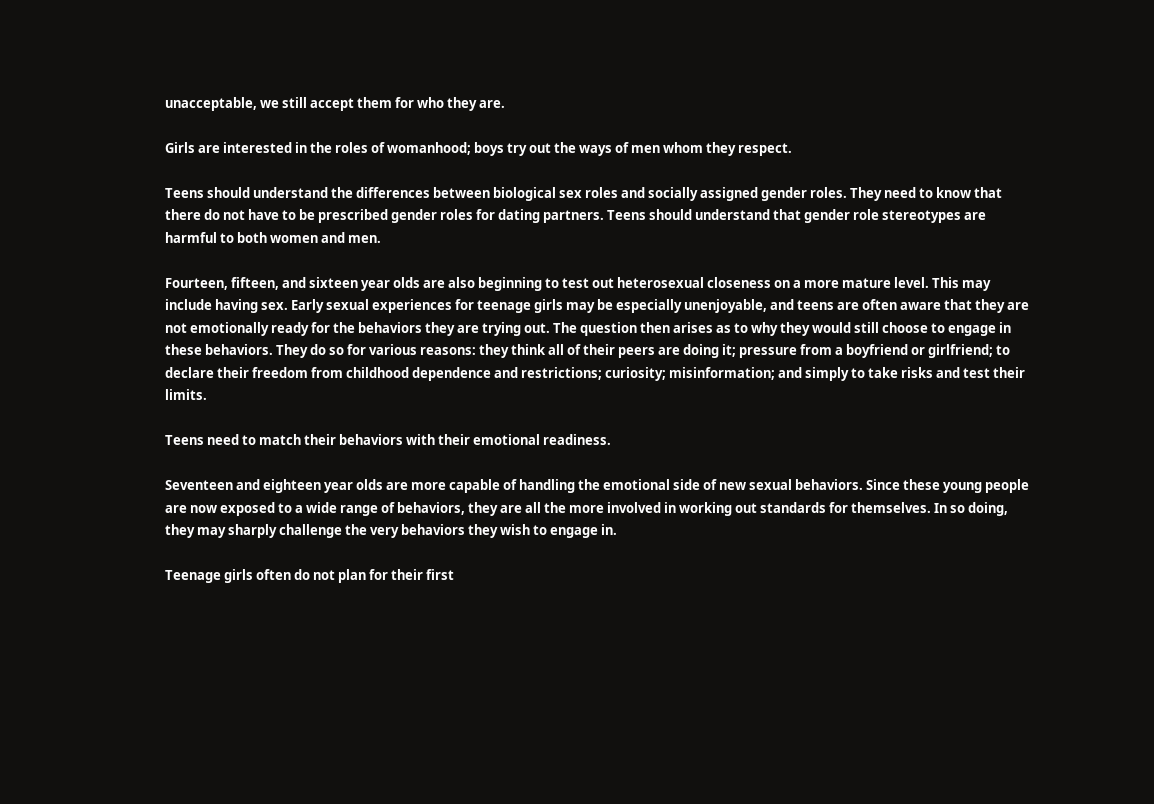unacceptable, we still accept them for who they are.

Girls are interested in the roles of womanhood; boys try out the ways of men whom they respect.

Teens should understand the differences between biological sex roles and socially assigned gender roles. They need to know that there do not have to be prescribed gender roles for dating partners. Teens should understand that gender role stereotypes are harmful to both women and men.

Fourteen, fifteen, and sixteen year olds are also beginning to test out heterosexual closeness on a more mature level. This may include having sex. Early sexual experiences for teenage girls may be especially unenjoyable, and teens are often aware that they are not emotionally ready for the behaviors they are trying out. The question then arises as to why they would still choose to engage in these behaviors. They do so for various reasons: they think all of their peers are doing it; pressure from a boyfriend or girlfriend; to declare their freedom from childhood dependence and restrictions; curiosity; misinformation; and simply to take risks and test their limits.

Teens need to match their behaviors with their emotional readiness.

Seventeen and eighteen year olds are more capable of handling the emotional side of new sexual behaviors. Since these young people are now exposed to a wide range of behaviors, they are all the more involved in working out standards for themselves. In so doing, they may sharply challenge the very behaviors they wish to engage in.

Teenage girls often do not plan for their first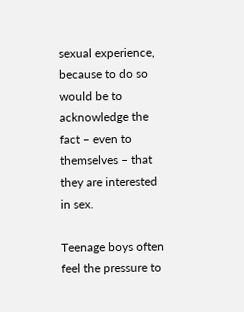sexual experience, because to do so would be to acknowledge the fact – even to themselves – that they are interested in sex.

Teenage boys often feel the pressure to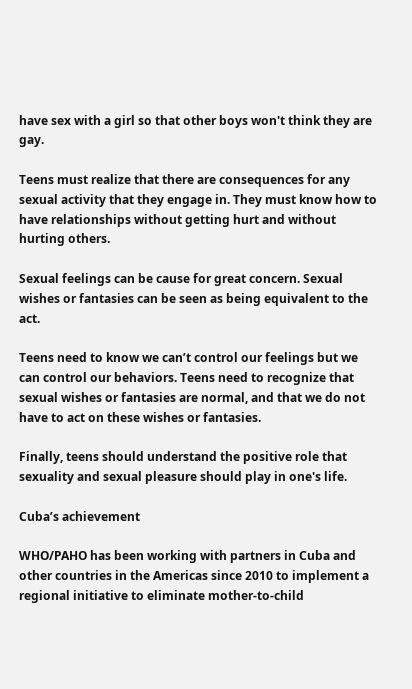have sex with a girl so that other boys won't think they are gay.

Teens must realize that there are consequences for any sexual activity that they engage in. They must know how to have relationships without getting hurt and without hurting others.

Sexual feelings can be cause for great concern. Sexual wishes or fantasies can be seen as being equivalent to the act.

Teens need to know we can’t control our feelings but we can control our behaviors. Teens need to recognize that sexual wishes or fantasies are normal, and that we do not have to act on these wishes or fantasies.

Finally, teens should understand the positive role that sexuality and sexual pleasure should play in one's life.

Cuba’s achievement

WHO/PAHO has been working with partners in Cuba and other countries in the Americas since 2010 to implement a regional initiative to eliminate mother-to-child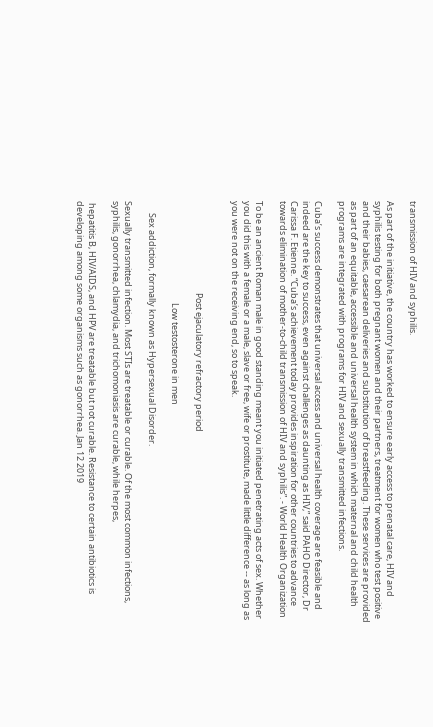transmission of HIV and syphilis.

As part of the initiative, the country has worked to ensure early access to prenatal care, HIV and syphilis testing for both pregnant women and their partners, treatment for women who test positive and their babies, caesarean deliveries and substitution of breastfeeding. These services are provided as part of an equitable, accessible and universal health system in which maternal and child health programs are integrated with programs for HIV and sexually transmitted infections.

Cuba’s success demonstrates that universal access and universal health coverage are feasible and indeed are the key to success, even against challenges as daunting as HIV,” said PAHO Director, Dr Carissa F. Etienne. “Cuba’s achievement today provides inspiration for other countries to advance towards elimination of mother-to-child transmission of HIV and syphilis”. - World Health Organization

To be an ancient Roman male in good standing meant you initiated penetrating acts of sex. Whether you did this with a female or a male, slave or free, wife or prostitute, made little difference -- as long as you were not on the receiving end, so to speak.


                                              Post ejaculatory refractory period

                                                   Low testosterone in men

      Sex addiction, formally known as Hypersexual Disorder.

Sexually transmitted infection. Most STIs are treatable or curable. Of the most common infections, syphilis, gonorrhea, chlamydia, and trichomoniasis are curable, while herpes,

 hepatitis B, HIV/AIDS, and HPV are treatable but not curable. Resistance to certain antibiotics is developing among some organisms such as gonorrhea. Jan 12 2019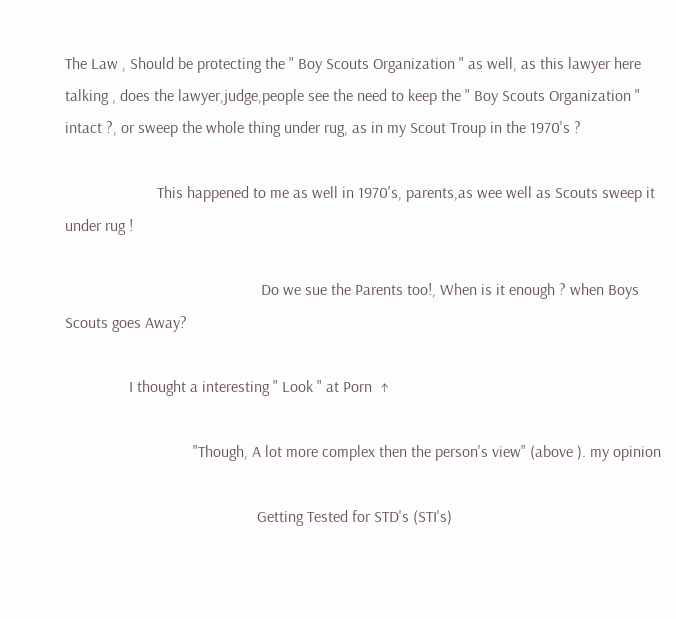The Law , Should be protecting the " Boy Scouts Organization " as well, as this lawyer here talking , does the lawyer,judge,people see the need to keep the " Boy Scouts Organization " intact ?, or sweep the whole thing under rug, as in my Scout Troup in the 1970's ?

                       This happened to me as well in 1970's, parents,as wee well as Scouts sweep it under rug !

                                                 Do we sue the Parents too!, When is it enough ? when Boys Scouts goes Away?

                I thought a interesting " Look " at Porn  ↑

                                "Though, A lot more complex then the person's view" (above ). my opinion

                                                Getting Tested for STD's (STI's)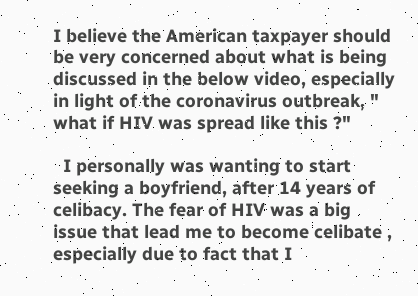I believe the American taxpayer should be very concerned about what is being discussed in the below video, especially in light of the coronavirus outbreak, " what if HIV was spread like this ?"

  I personally was wanting to start seeking a boyfriend, after 14 years of celibacy. The fear of HIV was a big issue that lead me to become celibate , especially due to fact that I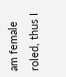am female roled, thus I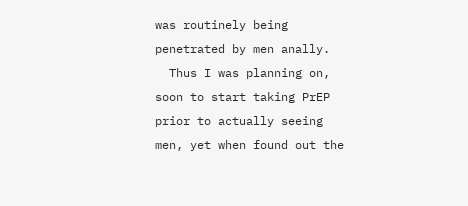was routinely being penetrated by men anally.
  Thus I was planning on, soon to start taking PrEP prior to actually seeing men, yet when found out the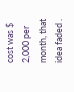cost was $ 2,000 per month, that idea faded .